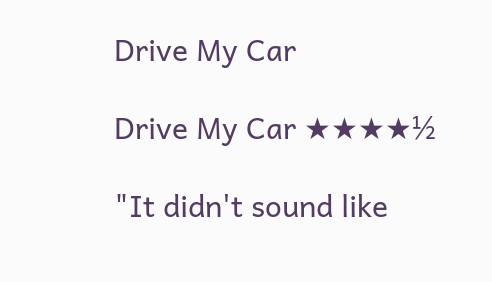Drive My Car

Drive My Car ★★★★½

"It didn't sound like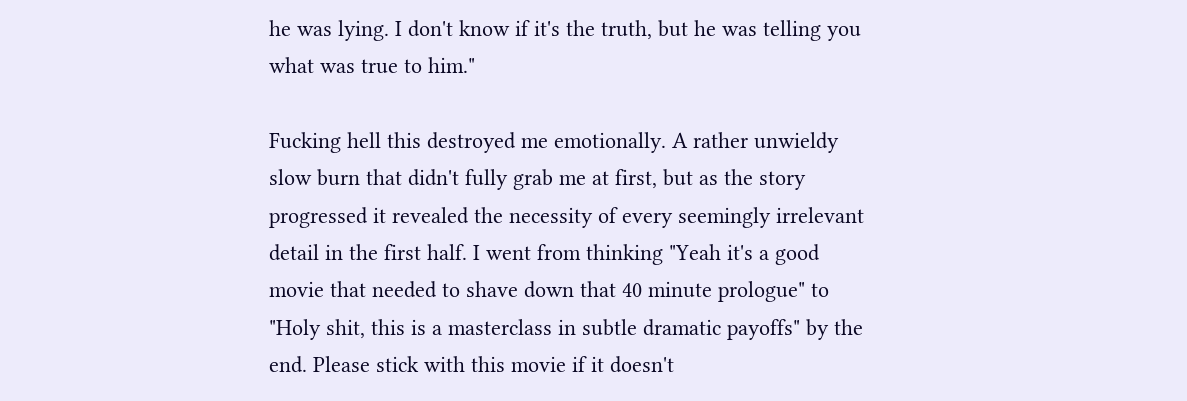he was lying. I don't know if it's the truth, but he was telling you what was true to him."

Fucking hell this destroyed me emotionally. A rather unwieldy slow burn that didn't fully grab me at first, but as the story progressed it revealed the necessity of every seemingly irrelevant detail in the first half. I went from thinking "Yeah it's a good movie that needed to shave down that 40 minute prologue" to "Holy shit, this is a masterclass in subtle dramatic payoffs" by the end. Please stick with this movie if it doesn't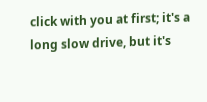click with you at first; it's a long slow drive, but it's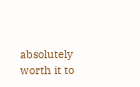absolutely worth it to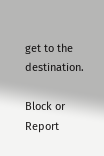get to the destination.

Block or Report